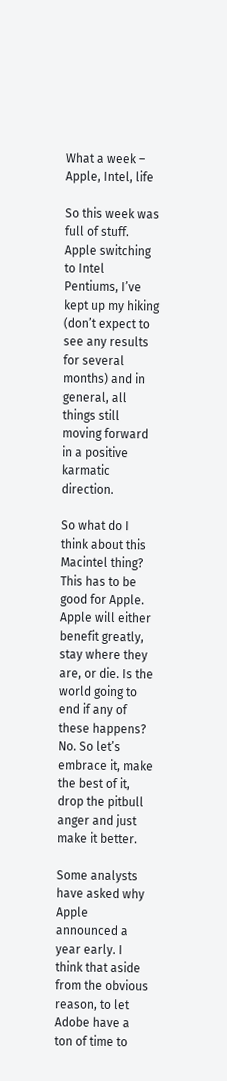What a week – Apple, Intel, life

So this week was full of stuff. Apple switching to Intel Pentiums, I’ve kept up my hiking (don’t expect to see any results for several months) and in general, all things still moving forward in a positive karmatic direction.

So what do I think about this Macintel thing? This has to be good for Apple. Apple will either benefit greatly, stay where they are, or die. Is the world going to end if any of these happens? No. So let’s embrace it, make the best of it, drop the pitbull anger and just make it better.

Some analysts have asked why Apple announced a year early. I think that aside from the obvious reason, to let Adobe have a ton of time to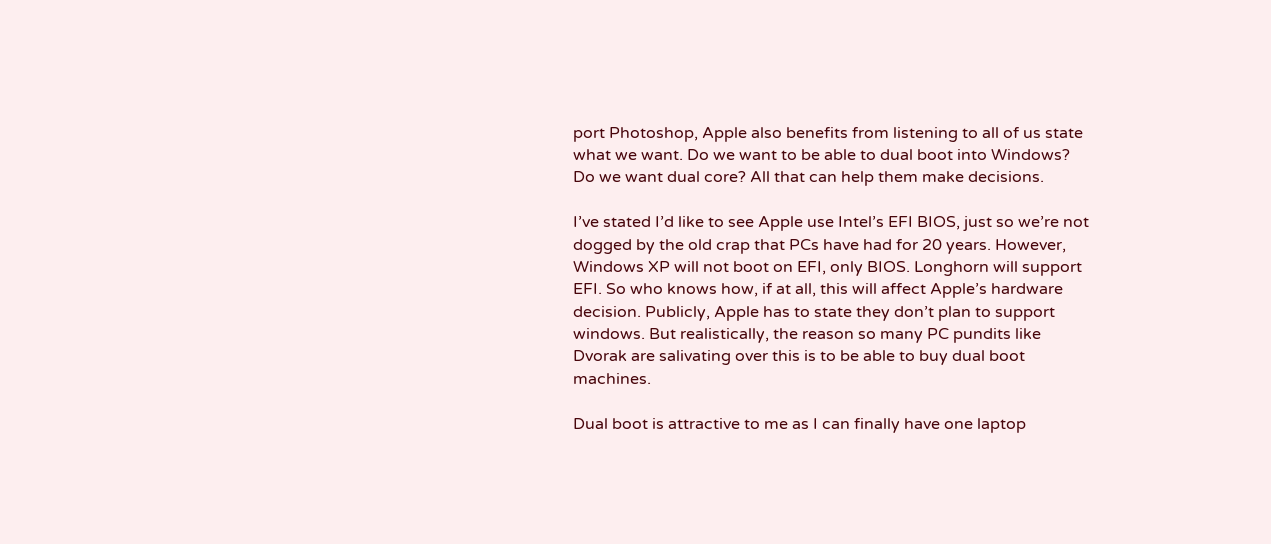port Photoshop, Apple also benefits from listening to all of us state what we want. Do we want to be able to dual boot into Windows? Do we want dual core? All that can help them make decisions.

I’ve stated I’d like to see Apple use Intel’s EFI BIOS, just so we’re not dogged by the old crap that PCs have had for 20 years. However, Windows XP will not boot on EFI, only BIOS. Longhorn will support EFI. So who knows how, if at all, this will affect Apple’s hardware decision. Publicly, Apple has to state they don’t plan to support windows. But realistically, the reason so many PC pundits like Dvorak are salivating over this is to be able to buy dual boot machines.

Dual boot is attractive to me as I can finally have one laptop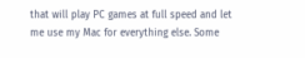that will play PC games at full speed and let me use my Mac for everything else. Some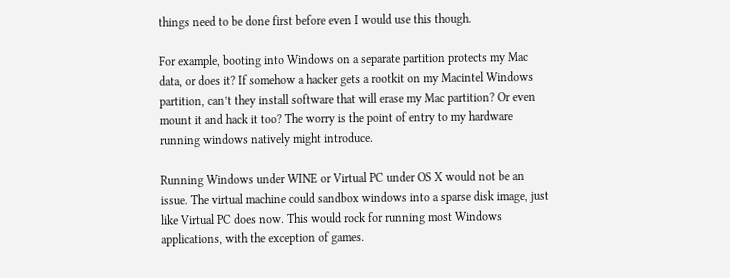things need to be done first before even I would use this though.

For example, booting into Windows on a separate partition protects my Mac data, or does it? If somehow a hacker gets a rootkit on my Macintel Windows partition, can’t they install software that will erase my Mac partition? Or even mount it and hack it too? The worry is the point of entry to my hardware running windows natively might introduce.

Running Windows under WINE or Virtual PC under OS X would not be an issue. The virtual machine could sandbox windows into a sparse disk image, just like Virtual PC does now. This would rock for running most Windows applications, with the exception of games.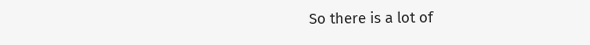So there is a lot of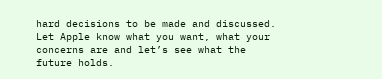hard decisions to be made and discussed. Let Apple know what you want, what your concerns are and let’s see what the future holds.